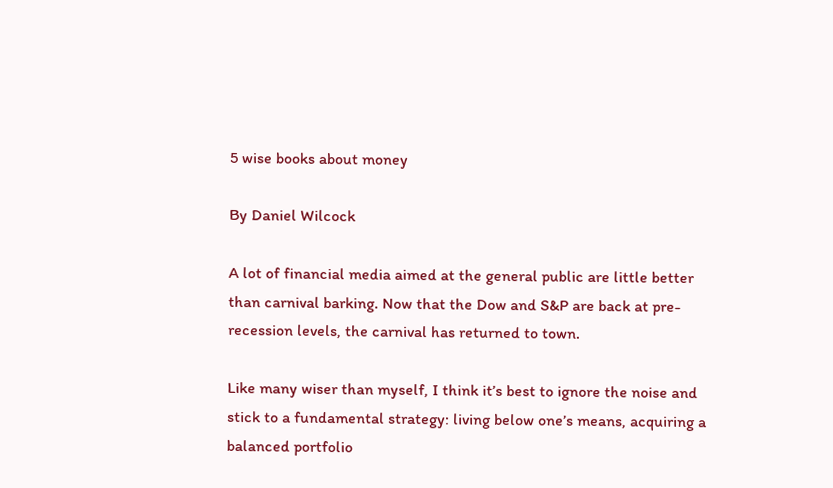5 wise books about money

By Daniel Wilcock

A lot of financial media aimed at the general public are little better than carnival barking. Now that the Dow and S&P are back at pre-recession levels, the carnival has returned to town.

Like many wiser than myself, I think it’s best to ignore the noise and stick to a fundamental strategy: living below one’s means, acquiring a balanced portfolio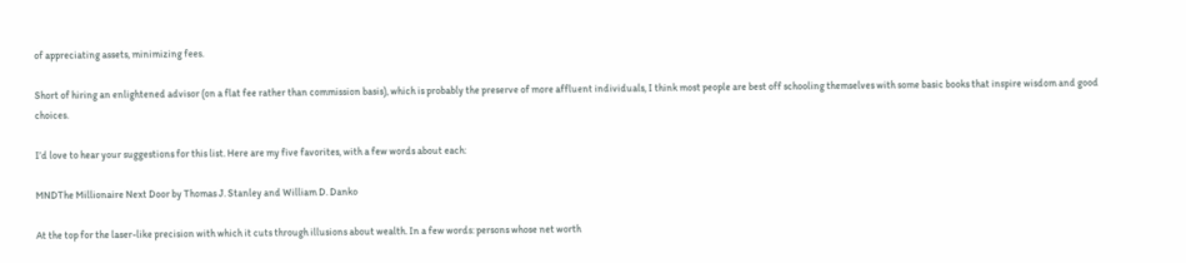of appreciating assets, minimizing fees.

Short of hiring an enlightened advisor (on a flat fee rather than commission basis), which is probably the preserve of more affluent individuals, I think most people are best off schooling themselves with some basic books that inspire wisdom and good choices.

I’d love to hear your suggestions for this list. Here are my five favorites, with a few words about each:

MNDThe Millionaire Next Door by Thomas J. Stanley and William D. Danko

At the top for the laser-like precision with which it cuts through illusions about wealth. In a few words: persons whose net worth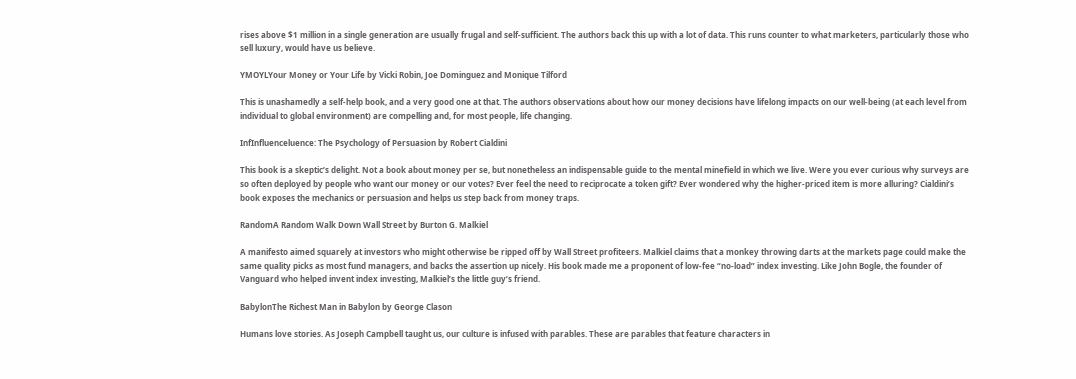rises above $1 million in a single generation are usually frugal and self-sufficient. The authors back this up with a lot of data. This runs counter to what marketers, particularly those who sell luxury, would have us believe.

YMOYLYour Money or Your Life by Vicki Robin, Joe Dominguez and Monique Tilford

This is unashamedly a self-help book, and a very good one at that. The authors observations about how our money decisions have lifelong impacts on our well-being (at each level from individual to global environment) are compelling and, for most people, life changing.

InfInfluenceluence: The Psychology of Persuasion by Robert Cialdini

This book is a skeptic’s delight. Not a book about money per se, but nonetheless an indispensable guide to the mental minefield in which we live. Were you ever curious why surveys are so often deployed by people who want our money or our votes? Ever feel the need to reciprocate a token gift? Ever wondered why the higher-priced item is more alluring? Cialdini’s book exposes the mechanics or persuasion and helps us step back from money traps.

RandomA Random Walk Down Wall Street by Burton G. Malkiel

A manifesto aimed squarely at investors who might otherwise be ripped off by Wall Street profiteers. Malkiel claims that a monkey throwing darts at the markets page could make the same quality picks as most fund managers, and backs the assertion up nicely. His book made me a proponent of low-fee “no-load” index investing. Like John Bogle, the founder of Vanguard who helped invent index investing, Malkiel’s the little guy’s friend.

BabylonThe Richest Man in Babylon by George Clason

Humans love stories. As Joseph Campbell taught us, our culture is infused with parables. These are parables that feature characters in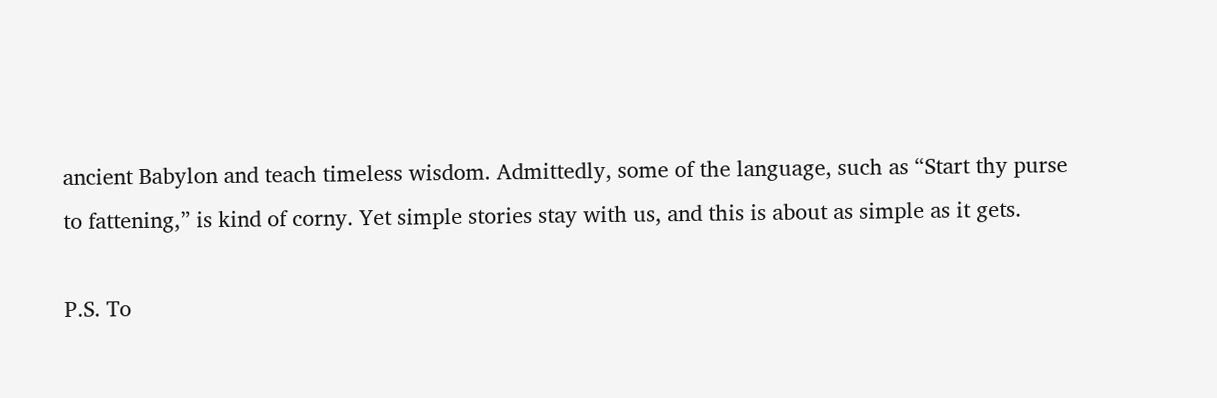ancient Babylon and teach timeless wisdom. Admittedly, some of the language, such as “Start thy purse to fattening,” is kind of corny. Yet simple stories stay with us, and this is about as simple as it gets.

P.S. To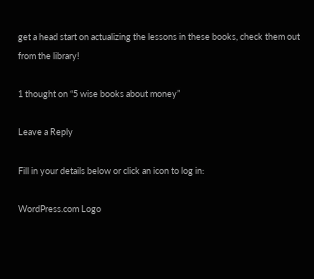get a head start on actualizing the lessons in these books, check them out from the library!

1 thought on “5 wise books about money”

Leave a Reply

Fill in your details below or click an icon to log in:

WordPress.com Logo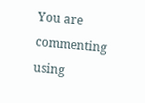You are commenting using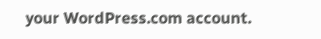your WordPress.com account.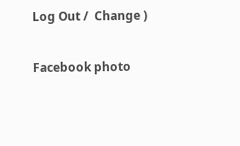Log Out /  Change )

Facebook photo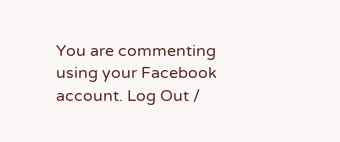You are commenting using your Facebook account. Log Out /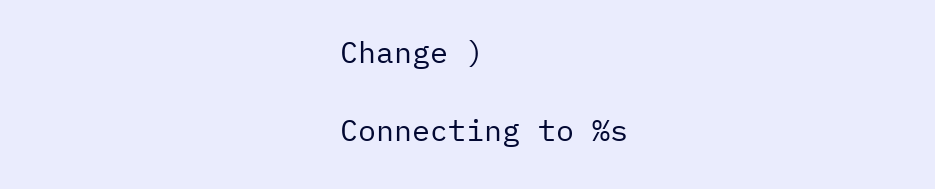Change )

Connecting to %s